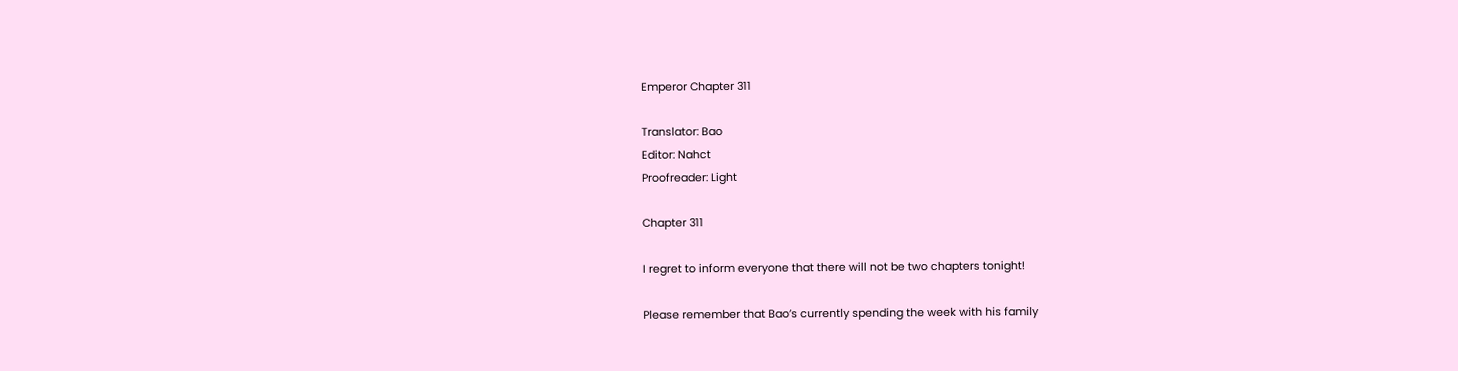Emperor Chapter 311

Translator: Bao
Editor: Nahct
Proofreader: Light

Chapter 311

I regret to inform everyone that there will not be two chapters tonight!

Please remember that Bao’s currently spending the week with his family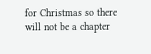for Christmas so there will not be a chapter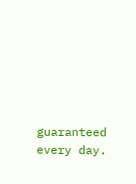guaranteed every day.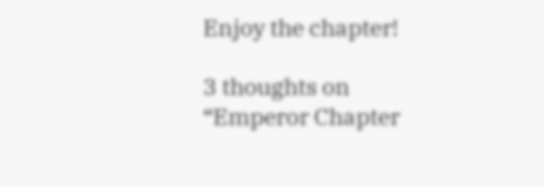Enjoy the chapter!

3 thoughts on “Emperor Chapter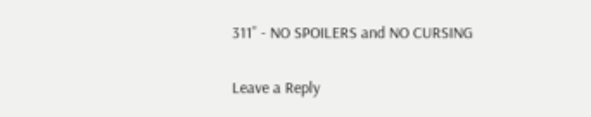311” - NO SPOILERS and NO CURSING

Leave a Reply